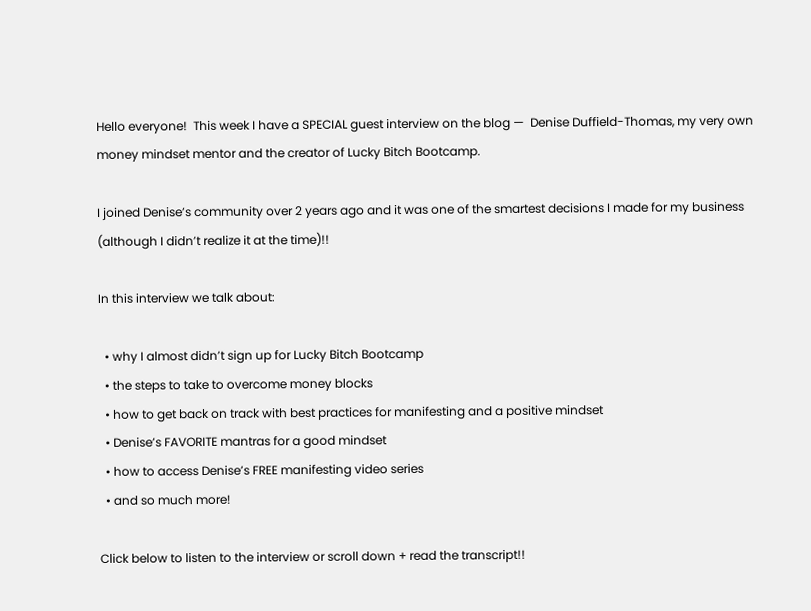Hello everyone!  This week I have a SPECIAL guest interview on the blog —  Denise Duffield-Thomas, my very own money mindset mentor and the creator of Lucky Bitch Bootcamp.

I joined Denise’s community over 2 years ago and it was one of the smartest decisions I made for my business (although I didn’t realize it at the time)!!

In this interview we talk about:

  • why I almost didn’t sign up for Lucky Bitch Bootcamp
  • the steps to take to overcome money blocks
  • how to get back on track with best practices for manifesting and a positive mindset
  • Denise’s FAVORITE mantras for a good mindset
  • how to access Denise’s FREE manifesting video series
  • and so much more!

Click below to listen to the interview or scroll down + read the transcript!!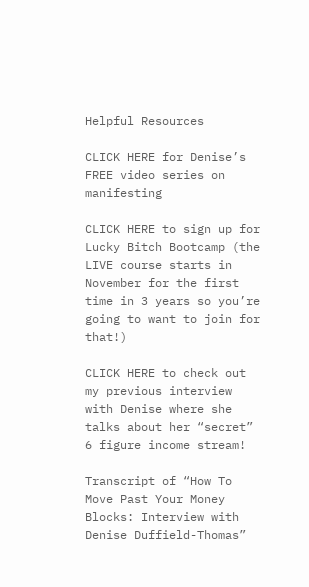Helpful Resources

CLICK HERE for Denise’s FREE video series on manifesting

CLICK HERE to sign up for Lucky Bitch Bootcamp (the LIVE course starts in November for the first time in 3 years so you’re going to want to join for that!)

CLICK HERE to check out my previous interview with Denise where she talks about her “secret” 6 figure income stream!

Transcript of “How To Move Past Your Money Blocks: Interview with Denise Duffield-Thomas”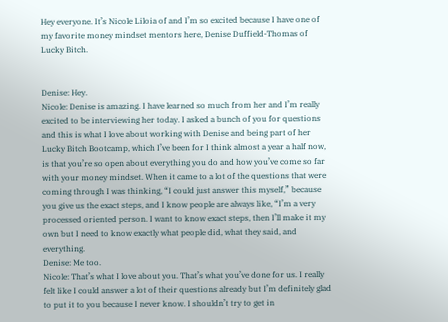Hey everyone. It’s Nicole Liloia of and I’m so excited because I have one of my favorite money mindset mentors here, Denise Duffield-Thomas of Lucky Bitch.


Denise: Hey.
Nicole: Denise is amazing. I have learned so much from her and I’m really excited to be interviewing her today. I asked a bunch of you for questions and this is what I love about working with Denise and being part of her Lucky Bitch Bootcamp, which I’ve been for I think almost a year a half now, is that you’re so open about everything you do and how you’ve come so far with your money mindset. When it came to a lot of the questions that were coming through I was thinking, “I could just answer this myself,” because you give us the exact steps, and I know people are always like, “I’m a very processed oriented person. I want to know exact steps, then I’ll make it my own but I need to know exactly what people did, what they said, and everything.
Denise: Me too.
Nicole: That’s what I love about you. That’s what you’ve done for us. I really felt like I could answer a lot of their questions already but I’m definitely glad to put it to you because I never know. I shouldn’t try to get in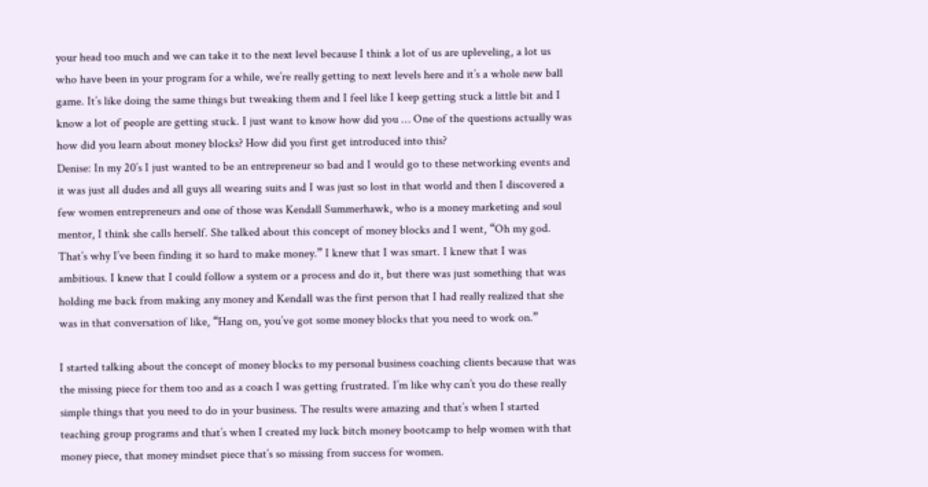your head too much and we can take it to the next level because I think a lot of us are upleveling, a lot us who have been in your program for a while, we’re really getting to next levels here and it’s a whole new ball game. It’s like doing the same things but tweaking them and I feel like I keep getting stuck a little bit and I know a lot of people are getting stuck. I just want to know how did you … One of the questions actually was how did you learn about money blocks? How did you first get introduced into this?
Denise: In my 20’s I just wanted to be an entrepreneur so bad and I would go to these networking events and it was just all dudes and all guys all wearing suits and I was just so lost in that world and then I discovered a few women entrepreneurs and one of those was Kendall Summerhawk, who is a money marketing and soul mentor, I think she calls herself. She talked about this concept of money blocks and I went, “Oh my god. That’s why I’ve been finding it so hard to make money.” I knew that I was smart. I knew that I was ambitious. I knew that I could follow a system or a process and do it, but there was just something that was holding me back from making any money and Kendall was the first person that I had really realized that she was in that conversation of like, “Hang on, you’ve got some money blocks that you need to work on.”

I started talking about the concept of money blocks to my personal business coaching clients because that was the missing piece for them too and as a coach I was getting frustrated. I’m like why can’t you do these really simple things that you need to do in your business. The results were amazing and that’s when I started teaching group programs and that’s when I created my luck bitch money bootcamp to help women with that money piece, that money mindset piece that’s so missing from success for women.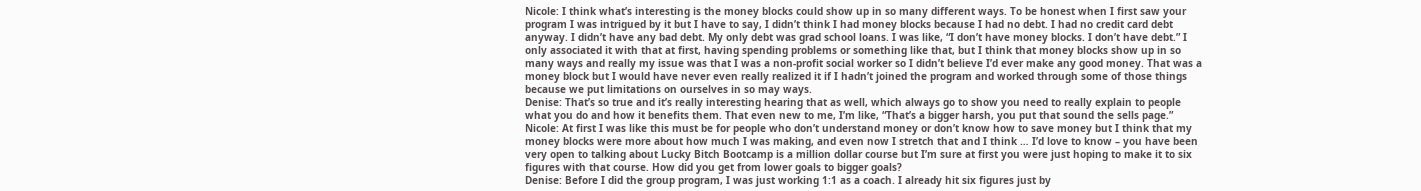Nicole: I think what’s interesting is the money blocks could show up in so many different ways. To be honest when I first saw your program I was intrigued by it but I have to say, I didn’t think I had money blocks because I had no debt. I had no credit card debt anyway. I didn’t have any bad debt. My only debt was grad school loans. I was like, “I don’t have money blocks. I don’t have debt.” I only associated it with that at first, having spending problems or something like that, but I think that money blocks show up in so many ways and really my issue was that I was a non-profit social worker so I didn’t believe I’d ever make any good money. That was a money block but I would have never even really realized it if I hadn’t joined the program and worked through some of those things because we put limitations on ourselves in so may ways.
Denise: That’s so true and it’s really interesting hearing that as well, which always go to show you need to really explain to people what you do and how it benefits them. That even new to me, I’m like, “That’s a bigger harsh, you put that sound the sells page.”
Nicole: At first I was like this must be for people who don’t understand money or don’t know how to save money but I think that my money blocks were more about how much I was making, and even now I stretch that and I think … I’d love to know – you have been very open to talking about Lucky Bitch Bootcamp is a million dollar course but I’m sure at first you were just hoping to make it to six figures with that course. How did you get from lower goals to bigger goals?
Denise: Before I did the group program, I was just working 1:1 as a coach. I already hit six figures just by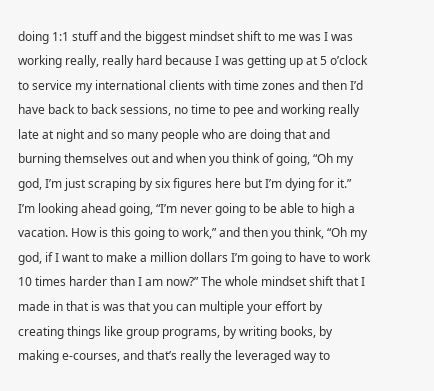doing 1:1 stuff and the biggest mindset shift to me was I was working really, really hard because I was getting up at 5 o’clock to service my international clients with time zones and then I’d have back to back sessions, no time to pee and working really late at night and so many people who are doing that and burning themselves out and when you think of going, “Oh my god, I’m just scraping by six figures here but I’m dying for it.” I’m looking ahead going, “I’m never going to be able to high a vacation. How is this going to work,” and then you think, “Oh my god, if I want to make a million dollars I’m going to have to work 10 times harder than I am now?” The whole mindset shift that I made in that is was that you can multiple your effort by creating things like group programs, by writing books, by making e-courses, and that’s really the leveraged way to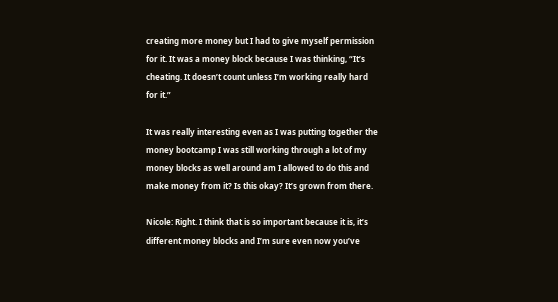creating more money but I had to give myself permission for it. It was a money block because I was thinking, “It’s cheating. It doesn’t count unless I’m working really hard for it.”

It was really interesting even as I was putting together the money bootcamp I was still working through a lot of my money blocks as well around am I allowed to do this and make money from it? Is this okay? It’s grown from there.

Nicole: Right. I think that is so important because it is, it’s different money blocks and I’m sure even now you’ve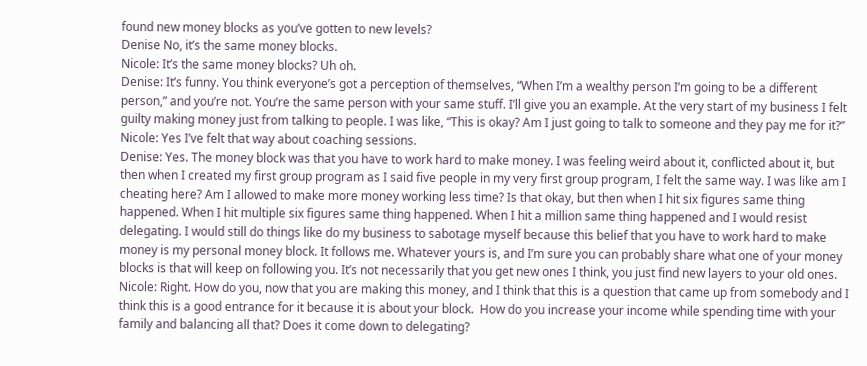found new money blocks as you’ve gotten to new levels?
Denise No, it’s the same money blocks.
Nicole: It’s the same money blocks? Uh oh.
Denise: It’s funny. You think everyone’s got a perception of themselves, “When I’m a wealthy person I’m going to be a different person,” and you’re not. You’re the same person with your same stuff. I’ll give you an example. At the very start of my business I felt guilty making money just from talking to people. I was like, “This is okay? Am I just going to talk to someone and they pay me for it?”
Nicole: Yes I’ve felt that way about coaching sessions.
Denise: Yes. The money block was that you have to work hard to make money. I was feeling weird about it, conflicted about it, but then when I created my first group program as I said five people in my very first group program, I felt the same way. I was like am I cheating here? Am I allowed to make more money working less time? Is that okay, but then when I hit six figures same thing happened. When I hit multiple six figures same thing happened. When I hit a million same thing happened and I would resist delegating. I would still do things like do my business to sabotage myself because this belief that you have to work hard to make money is my personal money block. It follows me. Whatever yours is, and I’m sure you can probably share what one of your money blocks is that will keep on following you. It’s not necessarily that you get new ones I think, you just find new layers to your old ones.
Nicole: Right. How do you, now that you are making this money, and I think that this is a question that came up from somebody and I think this is a good entrance for it because it is about your block.  How do you increase your income while spending time with your family and balancing all that? Does it come down to delegating?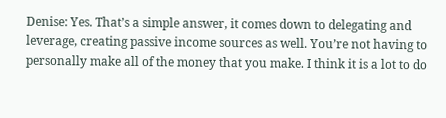Denise: Yes. That’s a simple answer, it comes down to delegating and leverage, creating passive income sources as well. You’re not having to personally make all of the money that you make. I think it is a lot to do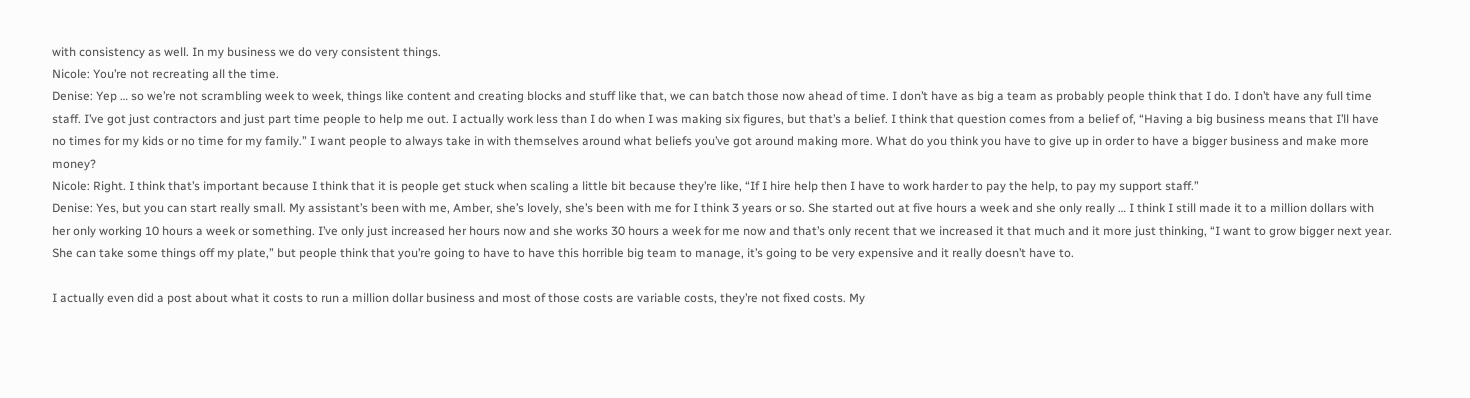with consistency as well. In my business we do very consistent things.
Nicole: You’re not recreating all the time.
Denise: Yep … so we’re not scrambling week to week, things like content and creating blocks and stuff like that, we can batch those now ahead of time. I don’t have as big a team as probably people think that I do. I don’t have any full time staff. I’ve got just contractors and just part time people to help me out. I actually work less than I do when I was making six figures, but that’s a belief. I think that question comes from a belief of, “Having a big business means that I’ll have no times for my kids or no time for my family.” I want people to always take in with themselves around what beliefs you’ve got around making more. What do you think you have to give up in order to have a bigger business and make more money?
Nicole: Right. I think that’s important because I think that it is people get stuck when scaling a little bit because they’re like, “If I hire help then I have to work harder to pay the help, to pay my support staff.”
Denise: Yes, but you can start really small. My assistant’s been with me, Amber, she’s lovely, she’s been with me for I think 3 years or so. She started out at five hours a week and she only really … I think I still made it to a million dollars with her only working 10 hours a week or something. I’ve only just increased her hours now and she works 30 hours a week for me now and that’s only recent that we increased it that much and it more just thinking, “I want to grow bigger next year. She can take some things off my plate,” but people think that you’re going to have to have this horrible big team to manage, it’s going to be very expensive and it really doesn’t have to.

I actually even did a post about what it costs to run a million dollar business and most of those costs are variable costs, they’re not fixed costs. My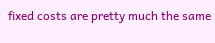fixed costs are pretty much the same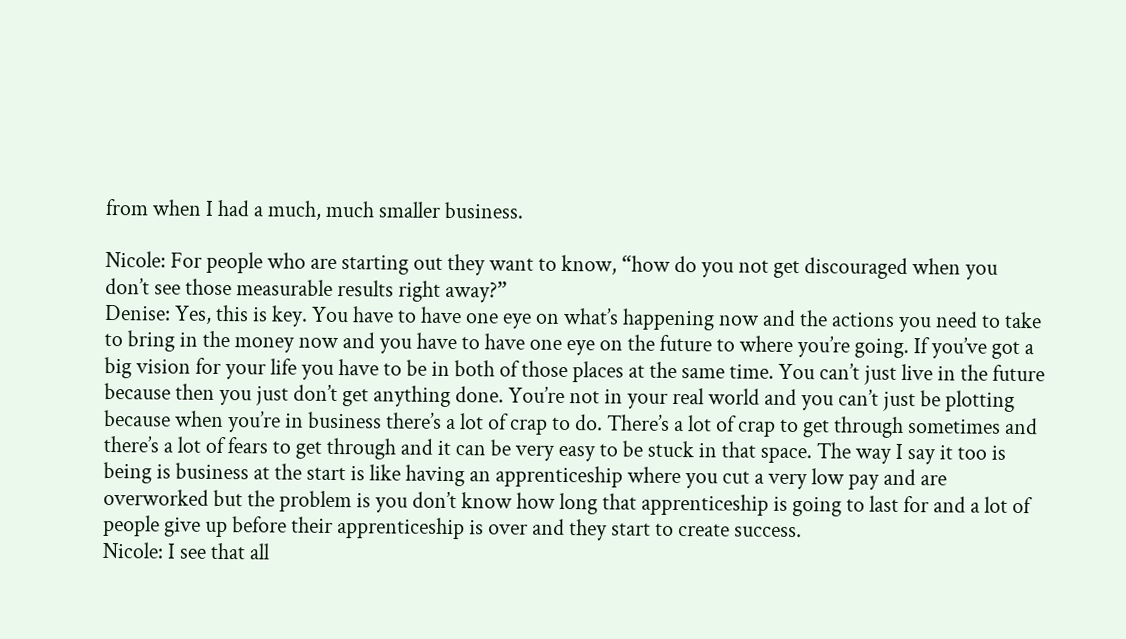from when I had a much, much smaller business.

Nicole: For people who are starting out they want to know, “how do you not get discouraged when you don’t see those measurable results right away?”
Denise: Yes, this is key. You have to have one eye on what’s happening now and the actions you need to take to bring in the money now and you have to have one eye on the future to where you’re going. If you’ve got a big vision for your life you have to be in both of those places at the same time. You can’t just live in the future because then you just don’t get anything done. You’re not in your real world and you can’t just be plotting because when you’re in business there’s a lot of crap to do. There’s a lot of crap to get through sometimes and there’s a lot of fears to get through and it can be very easy to be stuck in that space. The way I say it too is being is business at the start is like having an apprenticeship where you cut a very low pay and are overworked but the problem is you don’t know how long that apprenticeship is going to last for and a lot of people give up before their apprenticeship is over and they start to create success.
Nicole: I see that all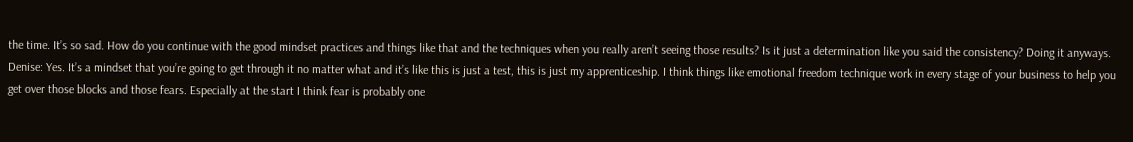the time. It’s so sad. How do you continue with the good mindset practices and things like that and the techniques when you really aren’t seeing those results? Is it just a determination like you said the consistency? Doing it anyways.
Denise: Yes. It’s a mindset that you’re going to get through it no matter what and it’s like this is just a test, this is just my apprenticeship. I think things like emotional freedom technique work in every stage of your business to help you get over those blocks and those fears. Especially at the start I think fear is probably one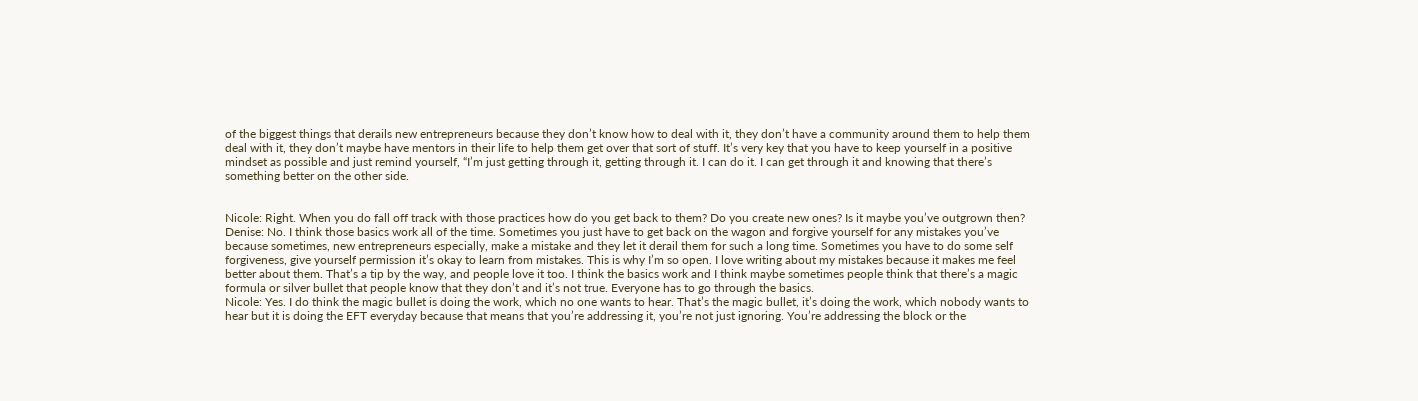of the biggest things that derails new entrepreneurs because they don’t know how to deal with it, they don’t have a community around them to help them deal with it, they don’t maybe have mentors in their life to help them get over that sort of stuff. It’s very key that you have to keep yourself in a positive mindset as possible and just remind yourself, “I’m just getting through it, getting through it. I can do it. I can get through it and knowing that there’s something better on the other side.


Nicole: Right. When you do fall off track with those practices how do you get back to them? Do you create new ones? Is it maybe you’ve outgrown then?
Denise: No. I think those basics work all of the time. Sometimes you just have to get back on the wagon and forgive yourself for any mistakes you’ve because sometimes, new entrepreneurs especially, make a mistake and they let it derail them for such a long time. Sometimes you have to do some self forgiveness, give yourself permission it’s okay to learn from mistakes. This is why I’m so open. I love writing about my mistakes because it makes me feel better about them. That’s a tip by the way, and people love it too. I think the basics work and I think maybe sometimes people think that there’s a magic formula or silver bullet that people know that they don’t and it’s not true. Everyone has to go through the basics.
Nicole: Yes. I do think the magic bullet is doing the work, which no one wants to hear. That’s the magic bullet, it’s doing the work, which nobody wants to hear but it is doing the EFT everyday because that means that you’re addressing it, you’re not just ignoring. You’re addressing the block or the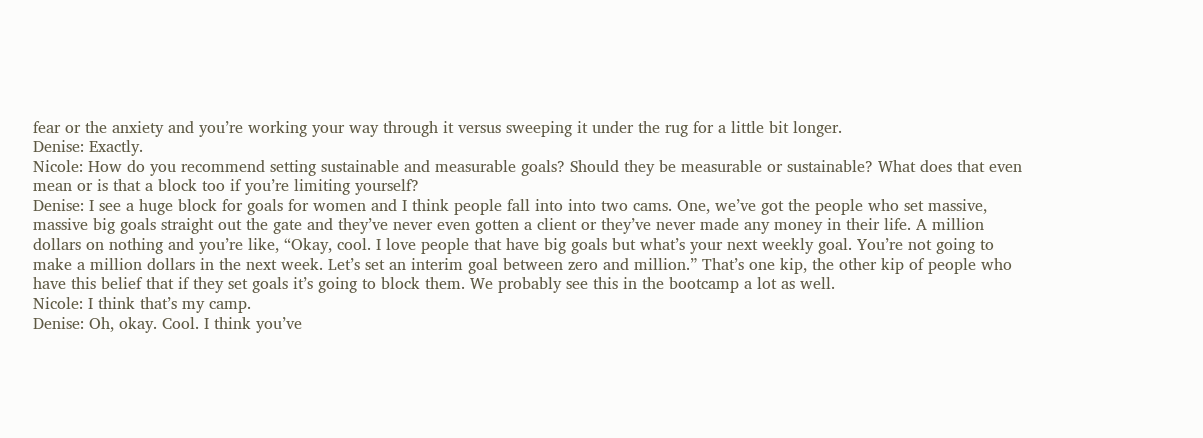fear or the anxiety and you’re working your way through it versus sweeping it under the rug for a little bit longer.
Denise: Exactly.
Nicole: How do you recommend setting sustainable and measurable goals? Should they be measurable or sustainable? What does that even mean or is that a block too if you’re limiting yourself?
Denise: I see a huge block for goals for women and I think people fall into into two cams. One, we’ve got the people who set massive, massive big goals straight out the gate and they’ve never even gotten a client or they’ve never made any money in their life. A million dollars on nothing and you’re like, “Okay, cool. I love people that have big goals but what’s your next weekly goal. You’re not going to make a million dollars in the next week. Let’s set an interim goal between zero and million.” That’s one kip, the other kip of people who have this belief that if they set goals it’s going to block them. We probably see this in the bootcamp a lot as well.
Nicole: I think that’s my camp.
Denise: Oh, okay. Cool. I think you’ve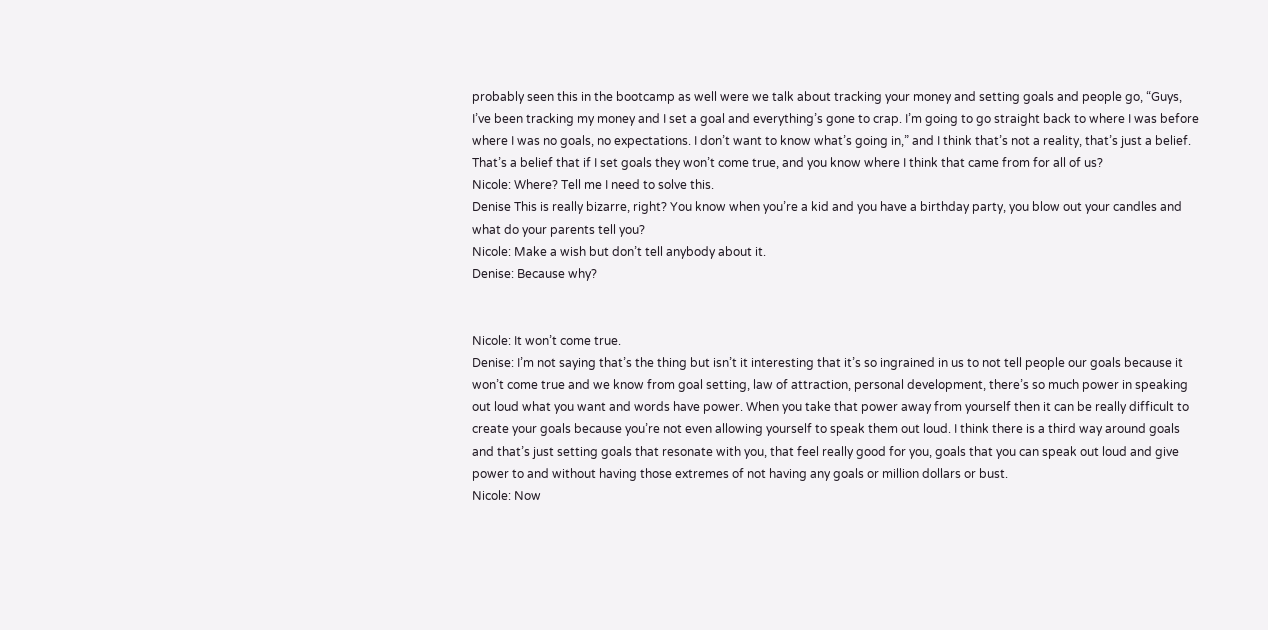probably seen this in the bootcamp as well were we talk about tracking your money and setting goals and people go, “Guys, I’ve been tracking my money and I set a goal and everything’s gone to crap. I’m going to go straight back to where I was before where I was no goals, no expectations. I don’t want to know what’s going in,” and I think that’s not a reality, that’s just a belief. That’s a belief that if I set goals they won’t come true, and you know where I think that came from for all of us?
Nicole: Where? Tell me I need to solve this.
Denise This is really bizarre, right? You know when you’re a kid and you have a birthday party, you blow out your candles and what do your parents tell you?
Nicole: Make a wish but don’t tell anybody about it.
Denise: Because why?


Nicole: It won’t come true.
Denise: I’m not saying that’s the thing but isn’t it interesting that it’s so ingrained in us to not tell people our goals because it won’t come true and we know from goal setting, law of attraction, personal development, there’s so much power in speaking out loud what you want and words have power. When you take that power away from yourself then it can be really difficult to create your goals because you’re not even allowing yourself to speak them out loud. I think there is a third way around goals and that’s just setting goals that resonate with you, that feel really good for you, goals that you can speak out loud and give power to and without having those extremes of not having any goals or million dollars or bust.
Nicole: Now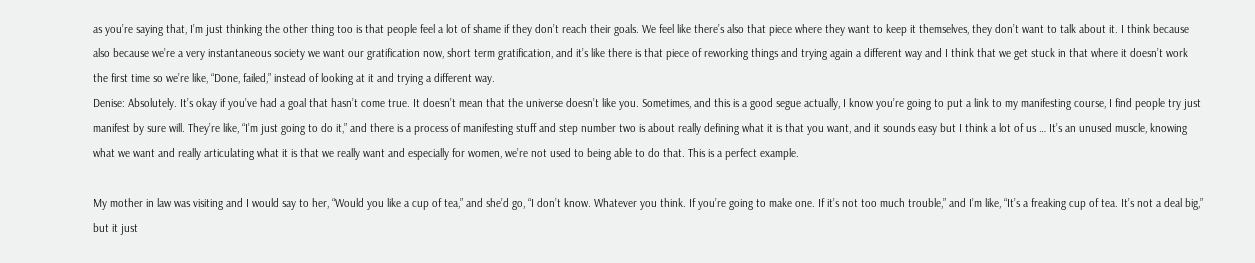as you’re saying that, I’m just thinking the other thing too is that people feel a lot of shame if they don’t reach their goals. We feel like there’s also that piece where they want to keep it themselves, they don’t want to talk about it. I think because also because we’re a very instantaneous society we want our gratification now, short term gratification, and it’s like there is that piece of reworking things and trying again a different way and I think that we get stuck in that where it doesn’t work the first time so we’re like, “Done, failed,” instead of looking at it and trying a different way.
Denise: Absolutely. It’s okay if you’ve had a goal that hasn’t come true. It doesn’t mean that the universe doesn’t like you. Sometimes, and this is a good segue actually, I know you’re going to put a link to my manifesting course, I find people try just manifest by sure will. They’re like, “I’m just going to do it,” and there is a process of manifesting stuff and step number two is about really defining what it is that you want, and it sounds easy but I think a lot of us … It’s an unused muscle, knowing what we want and really articulating what it is that we really want and especially for women, we’re not used to being able to do that. This is a perfect example.

My mother in law was visiting and I would say to her, “Would you like a cup of tea,” and she’d go, “I don’t know. Whatever you think. If you’re going to make one. If it’s not too much trouble,” and I’m like, “It’s a freaking cup of tea. It’s not a deal big,” but it just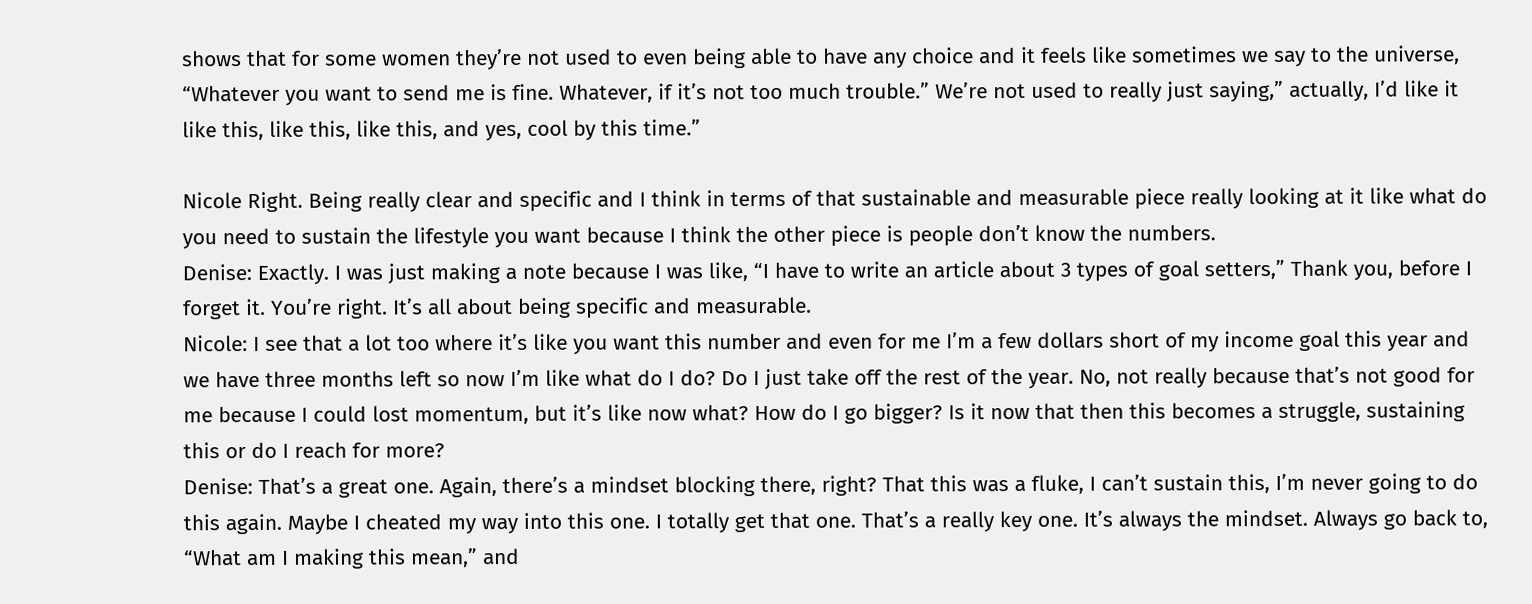shows that for some women they’re not used to even being able to have any choice and it feels like sometimes we say to the universe, “Whatever you want to send me is fine. Whatever, if it’s not too much trouble.” We’re not used to really just saying,” actually, I’d like it like this, like this, like this, and yes, cool by this time.”

Nicole Right. Being really clear and specific and I think in terms of that sustainable and measurable piece really looking at it like what do you need to sustain the lifestyle you want because I think the other piece is people don’t know the numbers.
Denise: Exactly. I was just making a note because I was like, “I have to write an article about 3 types of goal setters,” Thank you, before I forget it. You’re right. It’s all about being specific and measurable.
Nicole: I see that a lot too where it’s like you want this number and even for me I’m a few dollars short of my income goal this year and we have three months left so now I’m like what do I do? Do I just take off the rest of the year. No, not really because that’s not good for me because I could lost momentum, but it’s like now what? How do I go bigger? Is it now that then this becomes a struggle, sustaining this or do I reach for more?
Denise: That’s a great one. Again, there’s a mindset blocking there, right? That this was a fluke, I can’t sustain this, I’m never going to do this again. Maybe I cheated my way into this one. I totally get that one. That’s a really key one. It’s always the mindset. Always go back to, “What am I making this mean,” and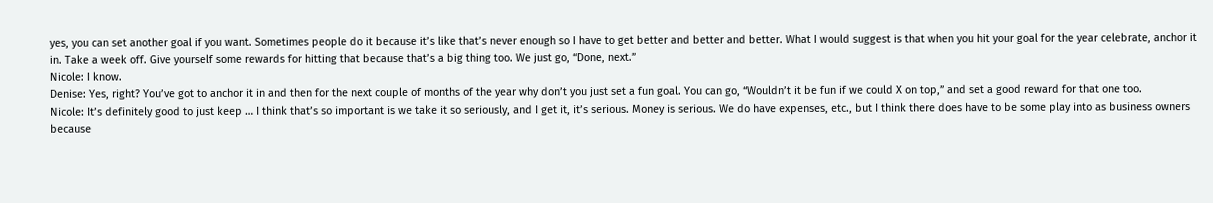yes, you can set another goal if you want. Sometimes people do it because it’s like that’s never enough so I have to get better and better and better. What I would suggest is that when you hit your goal for the year celebrate, anchor it in. Take a week off. Give yourself some rewards for hitting that because that’s a big thing too. We just go, “Done, next.”
Nicole: I know.
Denise: Yes, right? You’ve got to anchor it in and then for the next couple of months of the year why don’t you just set a fun goal. You can go, “Wouldn’t it be fun if we could X on top,” and set a good reward for that one too.
Nicole: It’s definitely good to just keep … I think that’s so important is we take it so seriously, and I get it, it’s serious. Money is serious. We do have expenses, etc., but I think there does have to be some play into as business owners because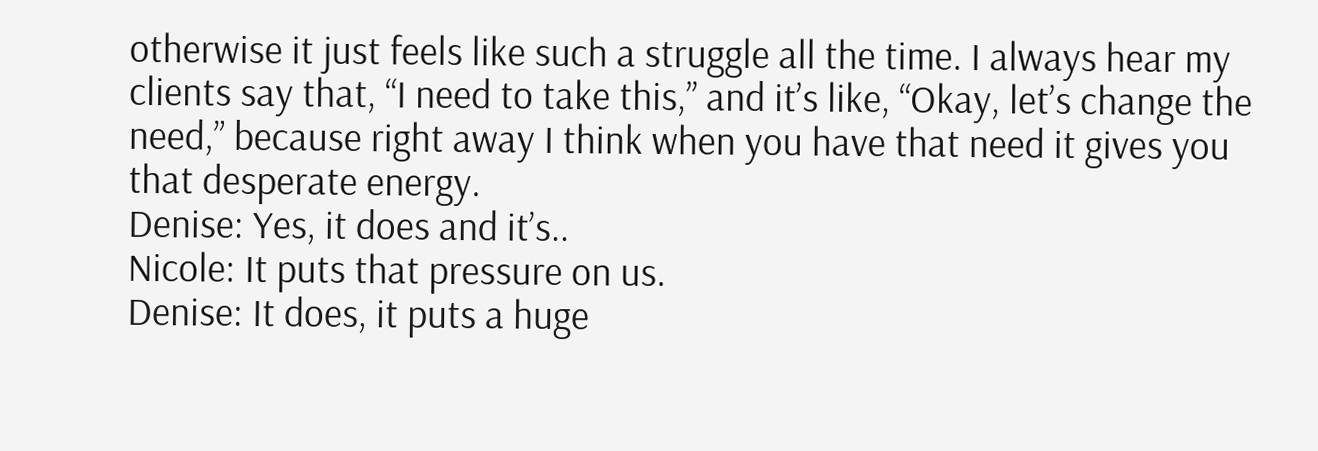otherwise it just feels like such a struggle all the time. I always hear my clients say that, “I need to take this,” and it’s like, “Okay, let’s change the need,” because right away I think when you have that need it gives you that desperate energy.
Denise: Yes, it does and it’s..
Nicole: It puts that pressure on us.
Denise: It does, it puts a huge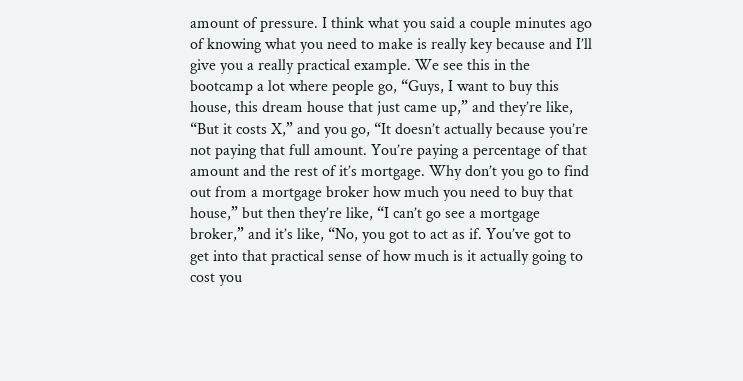amount of pressure. I think what you said a couple minutes ago of knowing what you need to make is really key because and I’ll give you a really practical example. We see this in the bootcamp a lot where people go, “Guys, I want to buy this house, this dream house that just came up,” and they’re like, “But it costs X,” and you go, “It doesn’t actually because you’re not paying that full amount. You’re paying a percentage of that amount and the rest of it’s mortgage. Why don’t you go to find out from a mortgage broker how much you need to buy that house,” but then they’re like, “I can’t go see a mortgage broker,” and it’s like, “No, you got to act as if. You’ve got to get into that practical sense of how much is it actually going to cost you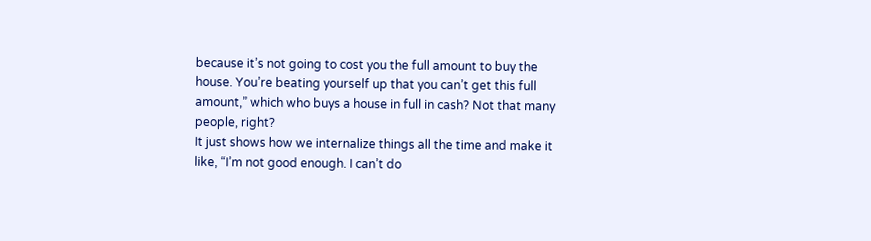because it’s not going to cost you the full amount to buy the house. You’re beating yourself up that you can’t get this full amount,” which who buys a house in full in cash? Not that many people, right?
It just shows how we internalize things all the time and make it like, “I’m not good enough. I can’t do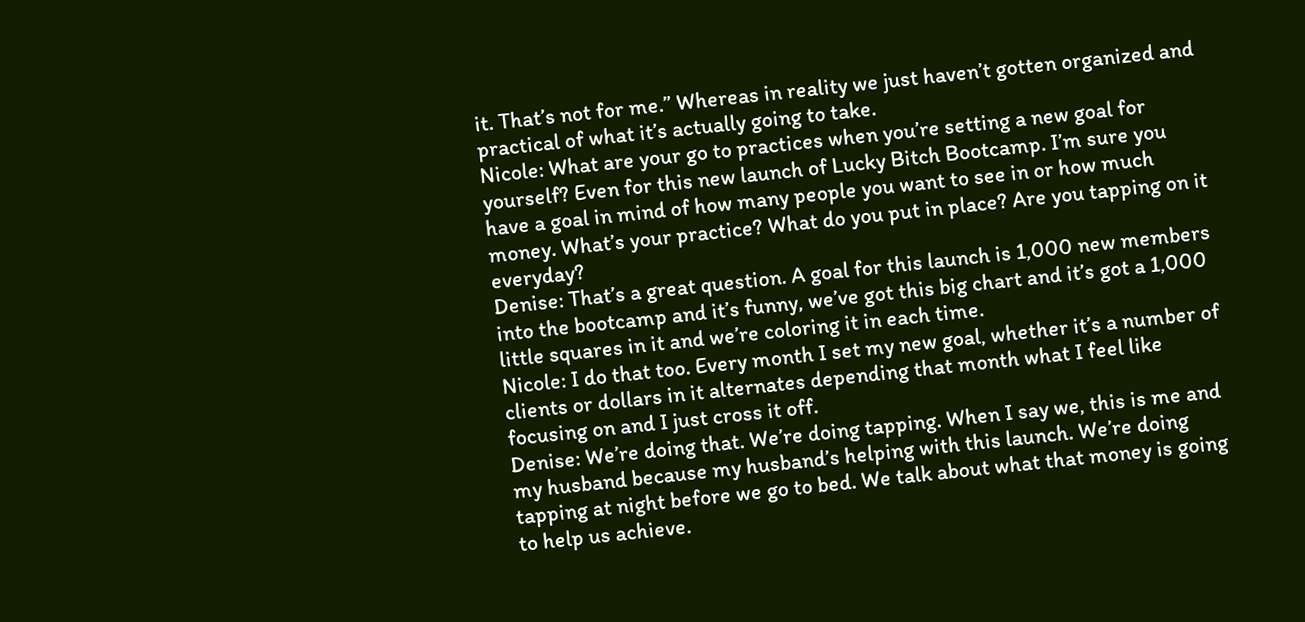it. That’s not for me.” Whereas in reality we just haven’t gotten organized and practical of what it’s actually going to take.
Nicole: What are your go to practices when you’re setting a new goal for yourself? Even for this new launch of Lucky Bitch Bootcamp. I’m sure you have a goal in mind of how many people you want to see in or how much money. What’s your practice? What do you put in place? Are you tapping on it everyday?
Denise: That’s a great question. A goal for this launch is 1,000 new members into the bootcamp and it’s funny, we’ve got this big chart and it’s got a 1,000 little squares in it and we’re coloring it in each time.
Nicole: I do that too. Every month I set my new goal, whether it’s a number of clients or dollars in it alternates depending that month what I feel like focusing on and I just cross it off.
Denise: We’re doing that. We’re doing tapping. When I say we, this is me and my husband because my husband’s helping with this launch. We’re doing tapping at night before we go to bed. We talk about what that money is going to help us achieve.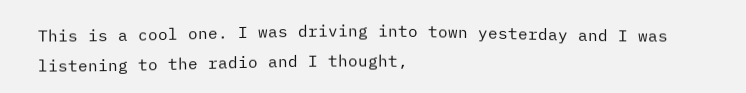This is a cool one. I was driving into town yesterday and I was listening to the radio and I thought,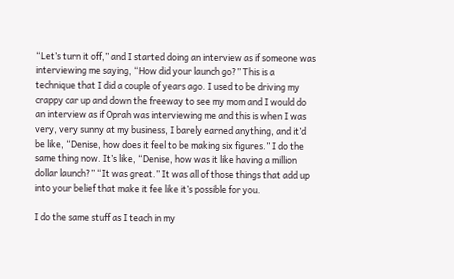“Let’s turn it off,” and I started doing an interview as if someone was interviewing me saying, “How did your launch go?” This is a technique that I did a couple of years ago. I used to be driving my crappy car up and down the freeway to see my mom and I would do an interview as if Oprah was interviewing me and this is when I was very, very sunny at my business, I barely earned anything, and it’d be like, “Denise, how does it feel to be making six figures.” I do the same thing now. It’s like, “Denise, how was it like having a million dollar launch?” “It was great.” It was all of those things that add up into your belief that make it fee like it’s possible for you.

I do the same stuff as I teach in my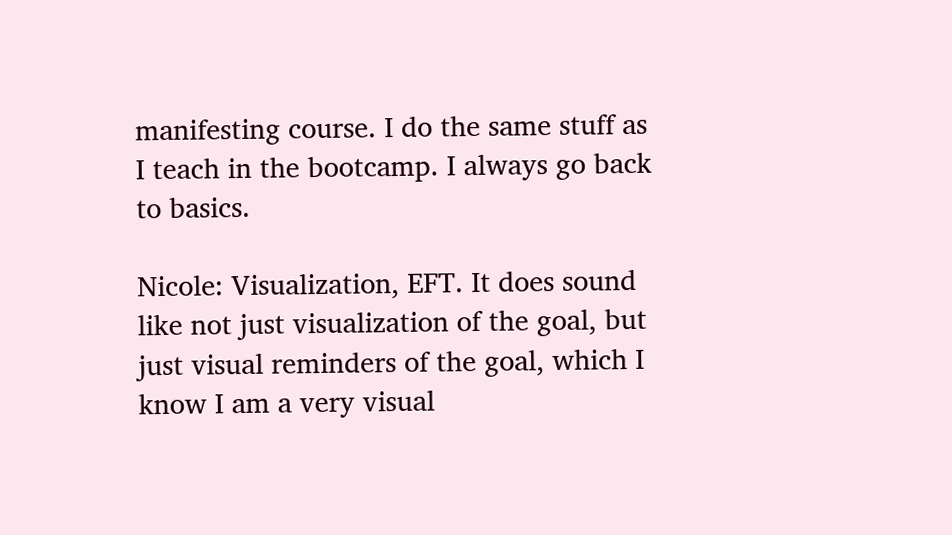manifesting course. I do the same stuff as I teach in the bootcamp. I always go back to basics.

Nicole: Visualization, EFT. It does sound like not just visualization of the goal, but just visual reminders of the goal, which I know I am a very visual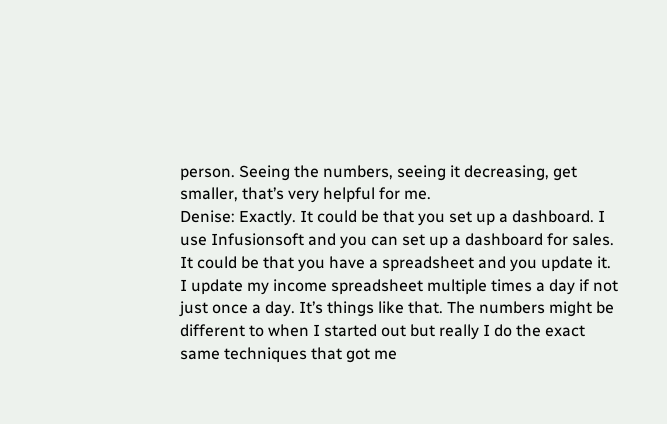person. Seeing the numbers, seeing it decreasing, get smaller, that’s very helpful for me.
Denise: Exactly. It could be that you set up a dashboard. I use Infusionsoft and you can set up a dashboard for sales. It could be that you have a spreadsheet and you update it. I update my income spreadsheet multiple times a day if not just once a day. It’s things like that. The numbers might be different to when I started out but really I do the exact same techniques that got me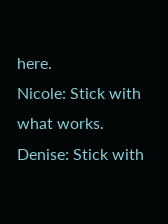here.
Nicole: Stick with what works.
Denise: Stick with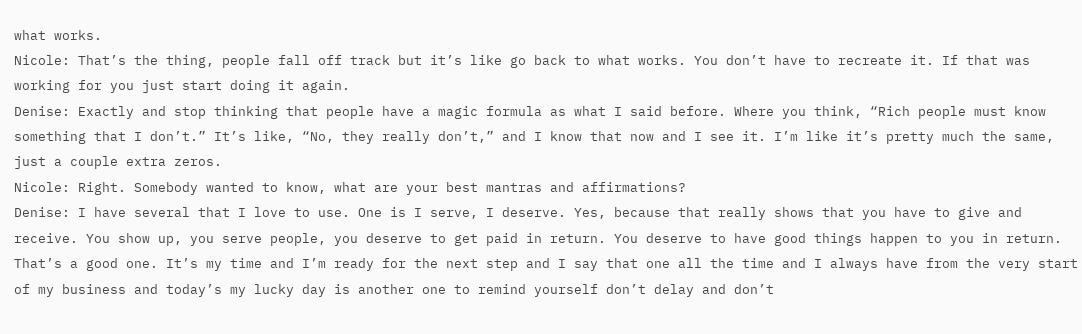what works.
Nicole: That’s the thing, people fall off track but it’s like go back to what works. You don’t have to recreate it. If that was working for you just start doing it again.
Denise: Exactly and stop thinking that people have a magic formula as what I said before. Where you think, “Rich people must know something that I don’t.” It’s like, “No, they really don’t,” and I know that now and I see it. I’m like it’s pretty much the same, just a couple extra zeros.
Nicole: Right. Somebody wanted to know, what are your best mantras and affirmations?
Denise: I have several that I love to use. One is I serve, I deserve. Yes, because that really shows that you have to give and receive. You show up, you serve people, you deserve to get paid in return. You deserve to have good things happen to you in return. That’s a good one. It’s my time and I’m ready for the next step and I say that one all the time and I always have from the very start of my business and today’s my lucky day is another one to remind yourself don’t delay and don’t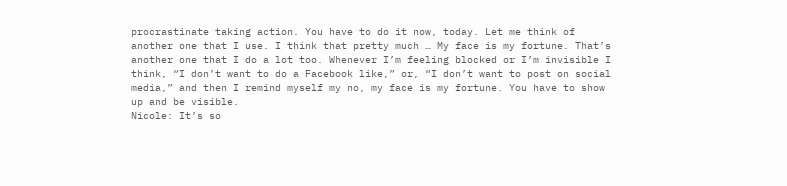procrastinate taking action. You have to do it now, today. Let me think of another one that I use. I think that pretty much … My face is my fortune. That’s another one that I do a lot too. Whenever I’m feeling blocked or I’m invisible I think, “I don’t want to do a Facebook like,” or, “I don’t want to post on social media,” and then I remind myself my no, my face is my fortune. You have to show up and be visible.
Nicole: It’s so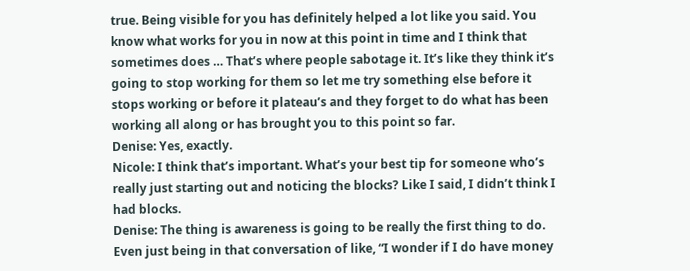true. Being visible for you has definitely helped a lot like you said. You know what works for you in now at this point in time and I think that sometimes does … That’s where people sabotage it. It’s like they think it’s going to stop working for them so let me try something else before it stops working or before it plateau’s and they forget to do what has been working all along or has brought you to this point so far.
Denise: Yes, exactly.
Nicole: I think that’s important. What’s your best tip for someone who’s really just starting out and noticing the blocks? Like I said, I didn’t think I had blocks.
Denise: The thing is awareness is going to be really the first thing to do. Even just being in that conversation of like, “I wonder if I do have money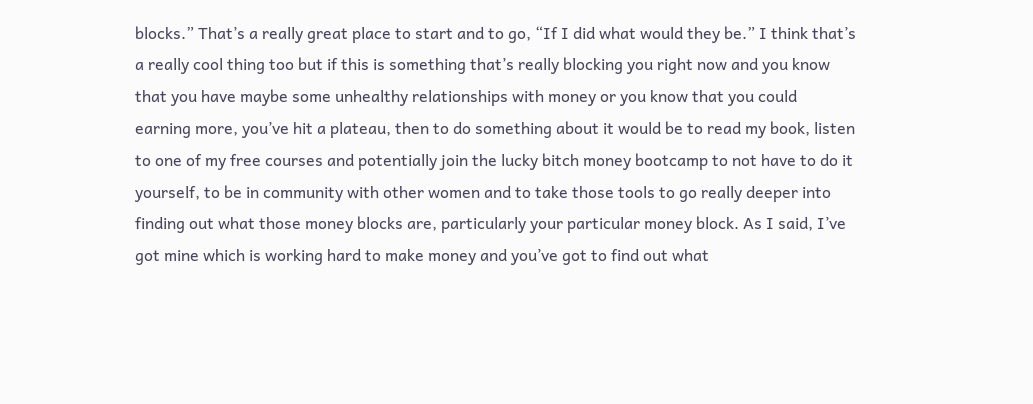blocks.” That’s a really great place to start and to go, “If I did what would they be.” I think that’s a really cool thing too but if this is something that’s really blocking you right now and you know that you have maybe some unhealthy relationships with money or you know that you could earning more, you’ve hit a plateau, then to do something about it would be to read my book, listen to one of my free courses and potentially join the lucky bitch money bootcamp to not have to do it yourself, to be in community with other women and to take those tools to go really deeper into finding out what those money blocks are, particularly your particular money block. As I said, I’ve got mine which is working hard to make money and you’ve got to find out what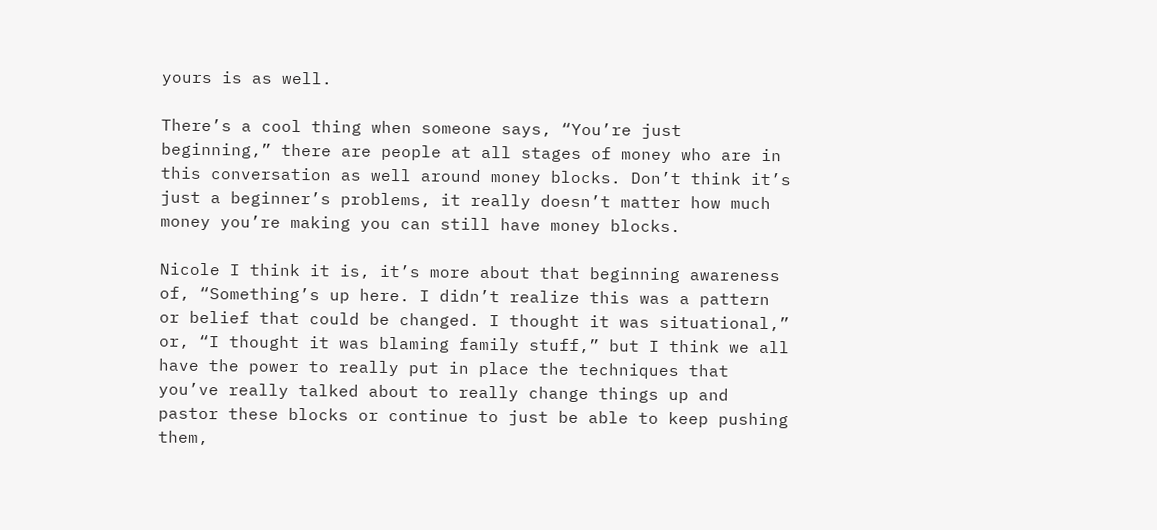yours is as well.

There’s a cool thing when someone says, “You’re just beginning,” there are people at all stages of money who are in this conversation as well around money blocks. Don’t think it’s just a beginner’s problems, it really doesn’t matter how much money you’re making you can still have money blocks.

Nicole I think it is, it’s more about that beginning awareness of, “Something’s up here. I didn’t realize this was a pattern or belief that could be changed. I thought it was situational,” or, “I thought it was blaming family stuff,” but I think we all have the power to really put in place the techniques that you’ve really talked about to really change things up and pastor these blocks or continue to just be able to keep pushing them,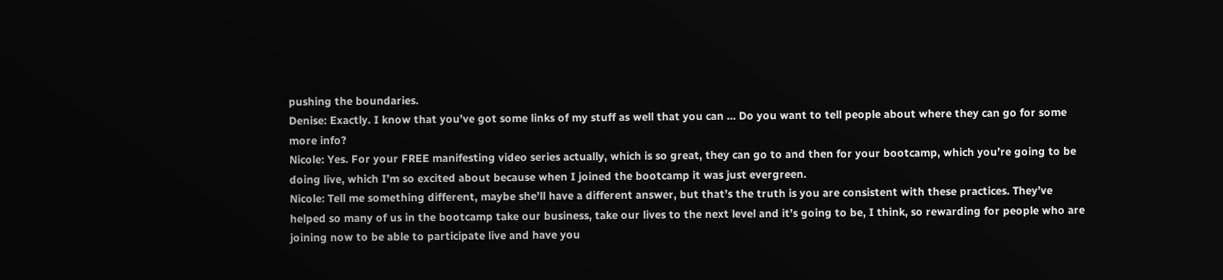pushing the boundaries.
Denise: Exactly. I know that you’ve got some links of my stuff as well that you can … Do you want to tell people about where they can go for some more info?
Nicole: Yes. For your FREE manifesting video series actually, which is so great, they can go to and then for your bootcamp, which you’re going to be doing live, which I’m so excited about because when I joined the bootcamp it was just evergreen.
Nicole: Tell me something different, maybe she’ll have a different answer, but that’s the truth is you are consistent with these practices. They’ve helped so many of us in the bootcamp take our business, take our lives to the next level and it’s going to be, I think, so rewarding for people who are joining now to be able to participate live and have you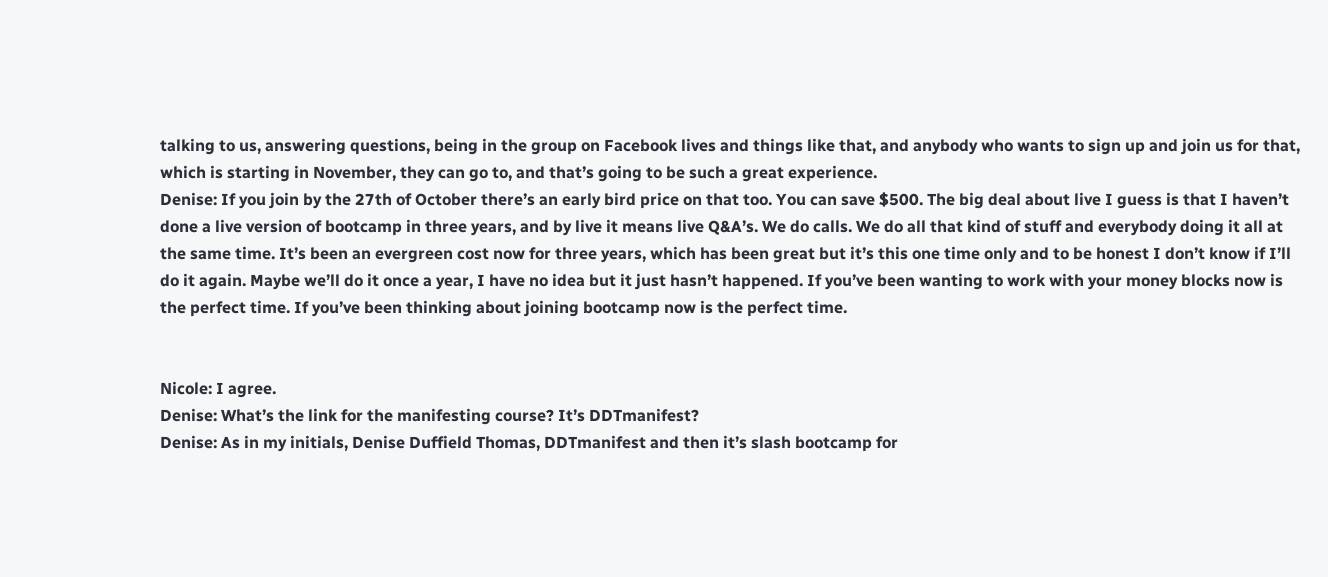talking to us, answering questions, being in the group on Facebook lives and things like that, and anybody who wants to sign up and join us for that, which is starting in November, they can go to, and that’s going to be such a great experience.
Denise: If you join by the 27th of October there’s an early bird price on that too. You can save $500. The big deal about live I guess is that I haven’t done a live version of bootcamp in three years, and by live it means live Q&A’s. We do calls. We do all that kind of stuff and everybody doing it all at the same time. It’s been an evergreen cost now for three years, which has been great but it’s this one time only and to be honest I don’t know if I’ll do it again. Maybe we’ll do it once a year, I have no idea but it just hasn’t happened. If you’ve been wanting to work with your money blocks now is the perfect time. If you’ve been thinking about joining bootcamp now is the perfect time.


Nicole: I agree.
Denise: What’s the link for the manifesting course? It’s DDTmanifest?
Denise: As in my initials, Denise Duffield Thomas, DDTmanifest and then it’s slash bootcamp for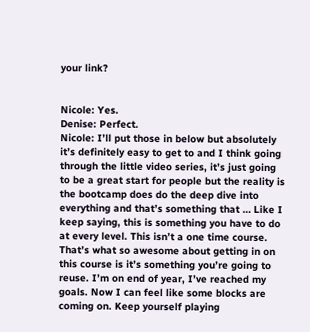your link?


Nicole: Yes.
Denise: Perfect.
Nicole: I’ll put those in below but absolutely it’s definitely easy to get to and I think going through the little video series, it’s just going to be a great start for people but the reality is the bootcamp does do the deep dive into everything and that’s something that … Like I keep saying, this is something you have to do at every level. This isn’t a one time course. That’s what so awesome about getting in on this course is it’s something you’re going to reuse. I’m on end of year, I’ve reached my goals. Now I can feel like some blocks are coming on. Keep yourself playing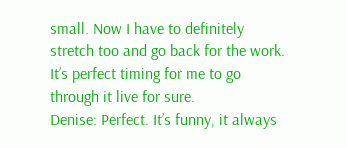small. Now I have to definitely stretch too and go back for the work. It’s perfect timing for me to go through it live for sure.
Denise: Perfect. It’s funny, it always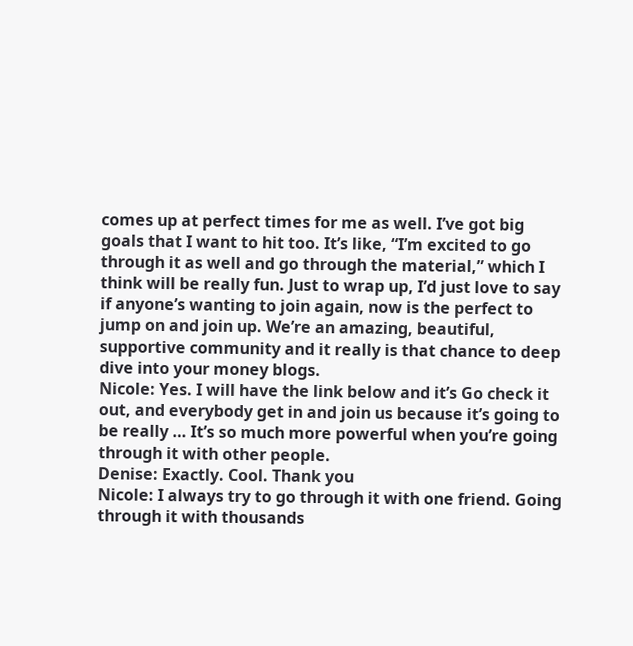comes up at perfect times for me as well. I’ve got big goals that I want to hit too. It’s like, “I’m excited to go through it as well and go through the material,” which I think will be really fun. Just to wrap up, I’d just love to say if anyone’s wanting to join again, now is the perfect to jump on and join up. We’re an amazing, beautiful, supportive community and it really is that chance to deep dive into your money blogs.
Nicole: Yes. I will have the link below and it’s Go check it out, and everybody get in and join us because it’s going to be really … It’s so much more powerful when you’re going through it with other people.
Denise: Exactly. Cool. Thank you
Nicole: I always try to go through it with one friend. Going through it with thousands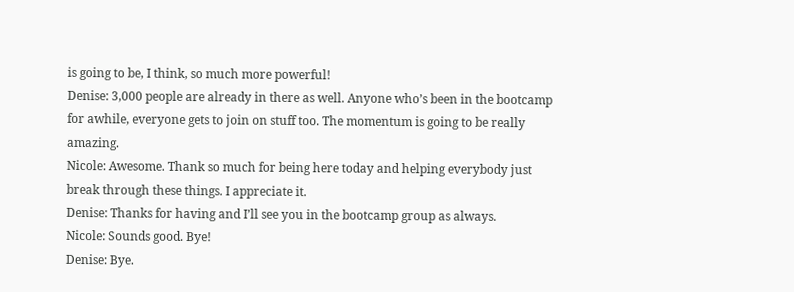is going to be, I think, so much more powerful!
Denise: 3,000 people are already in there as well. Anyone who’s been in the bootcamp for awhile, everyone gets to join on stuff too. The momentum is going to be really amazing.
Nicole: Awesome. Thank so much for being here today and helping everybody just break through these things. I appreciate it.
Denise: Thanks for having and I’ll see you in the bootcamp group as always.
Nicole: Sounds good. Bye!
Denise: Bye.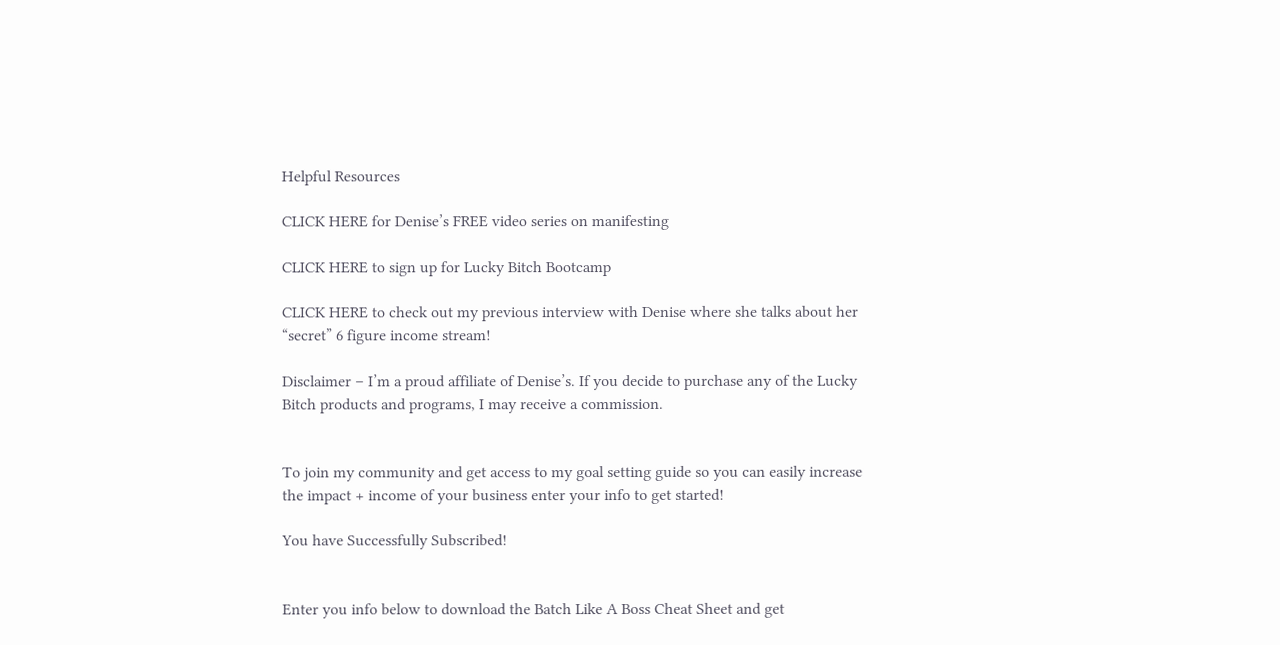Helpful Resources

CLICK HERE for Denise’s FREE video series on manifesting

CLICK HERE to sign up for Lucky Bitch Bootcamp

CLICK HERE to check out my previous interview with Denise where she talks about her “secret” 6 figure income stream!

Disclaimer – I’m a proud affiliate of Denise’s. If you decide to purchase any of the Lucky Bitch products and programs, I may receive a commission.


To join my community and get access to my goal setting guide so you can easily increase the impact + income of your business enter your info to get started!

You have Successfully Subscribed!


Enter you info below to download the Batch Like A Boss Cheat Sheet and get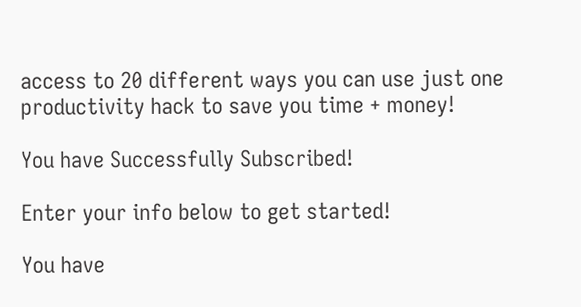access to 20 different ways you can use just one productivity hack to save you time + money!

You have Successfully Subscribed!

Enter your info below to get started!

You have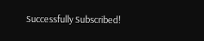Successfully Subscribed!